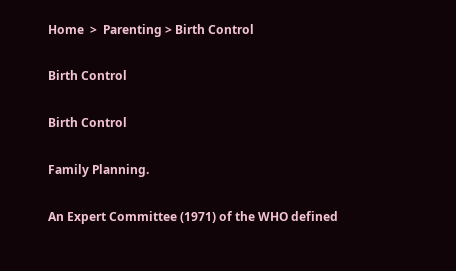Home  >  Parenting > Birth Control

Birth Control

Birth Control

Family Planning.

An Expert Committee (1971) of the WHO defined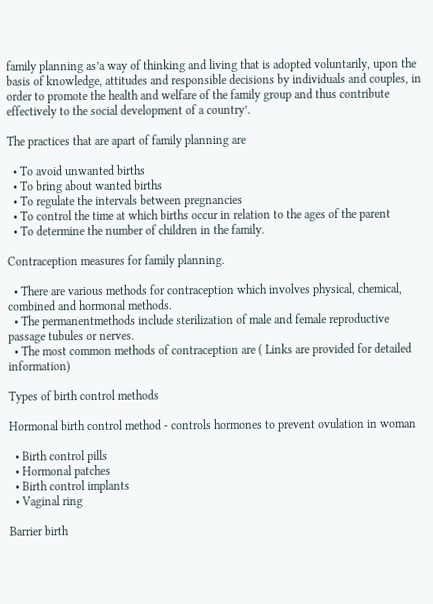family planning as’a way of thinking and living that is adopted voluntarily, upon the basis of knowledge, attitudes and responsible decisions by individuals and couples, in order to promote the health and welfare of the family group and thus contribute effectively to the social development of a country’.

The practices that are apart of family planning are

  • To avoid unwanted births
  • To bring about wanted births
  • To regulate the intervals between pregnancies
  • To control the time at which births occur in relation to the ages of the parent
  • To determine the number of children in the family.

Contraception measures for family planning.

  • There are various methods for contraception which involves physical, chemical, combined and hormonal methods.
  • The permanentmethods include sterilization of male and female reproductive passage tubules or nerves.
  • The most common methods of contraception are ( Links are provided for detailed information)

Types of birth control methods

Hormonal birth control method - controls hormones to prevent ovulation in woman

  • Birth control pills
  • Hormonal patches
  • Birth control implants
  • Vaginal ring

Barrier birth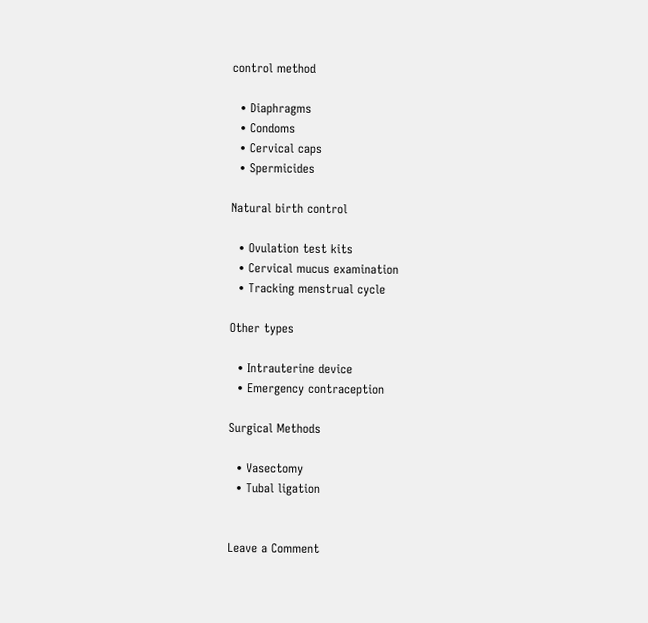control method

  • Diaphragms
  • Condoms
  • Cervical caps
  • Spermicides

Natural birth control

  • Ovulation test kits
  • Cervical mucus examination
  • Tracking menstrual cycle

Other types

  • Intrauterine device
  • Emergency contraception

Surgical Methods

  • Vasectomy
  • Tubal ligation


Leave a Comment